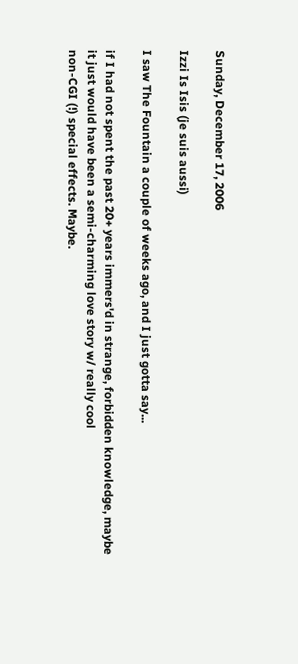Sunday, December 17, 2006

Izzi Is Isis (je suis aussi)

I saw The Fountain a couple of weeks ago, and I just gotta say...

if I had not spent the past 20+ years immers'd in strange, forbidden knowledge, maybe it just would have been a semi-charming love story w/ really cool
non-CGI (!) special effects. Maybe.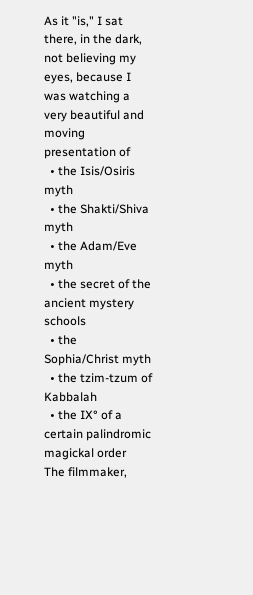As it "is," I sat there, in the dark, not believing my eyes, because I was watching a very beautiful and moving presentation of
  • the Isis/Osiris myth
  • the Shakti/Shiva myth
  • the Adam/Eve myth
  • the secret of the ancient mystery schools
  • the Sophia/Christ myth
  • the tzim-tzum of Kabbalah
  • the IX° of a certain palindromic magickal order
The filmmaker,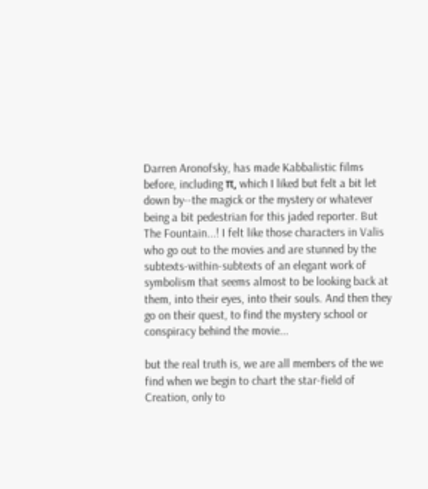Darren Aronofsky, has made Kabbalistic films before, including π, which I liked but felt a bit let down by--the magick or the mystery or whatever being a bit pedestrian for this jaded reporter. But The Fountain...! I felt like those characters in Valis who go out to the movies and are stunned by the subtexts-within-subtexts of an elegant work of symbolism that seems almost to be looking back at them, into their eyes, into their souls. And then they go on their quest, to find the mystery school or conspiracy behind the movie...

but the real truth is, we are all members of the we find when we begin to chart the star-field of Creation, only to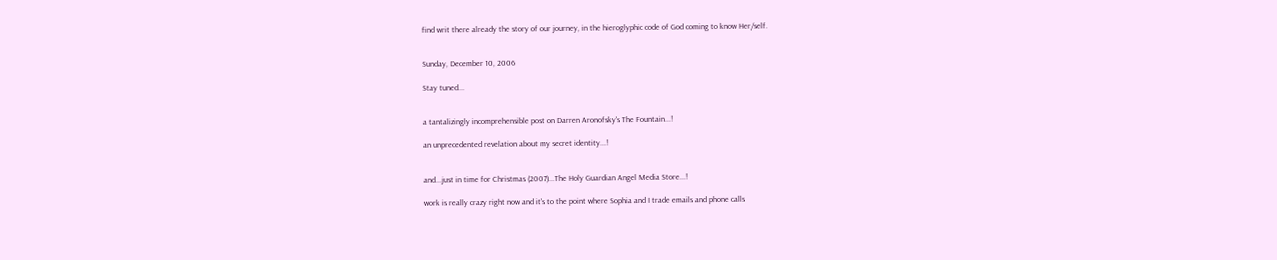find writ there already the story of our journey, in the hieroglyphic code of God coming to know Her/self.


Sunday, December 10, 2006

Stay tuned...


a tantalizingly incomprehensible post on Darren Aronofsky's The Fountain...!

an unprecedented revelation about my secret identity...!


and...just in time for Christmas (2007)...The Holy Guardian Angel Media Store...!

work is really crazy right now and it's to the point where Sophia and I trade emails and phone calls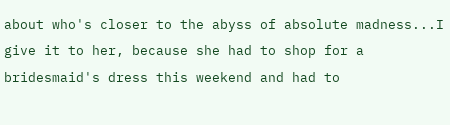about who's closer to the abyss of absolute madness...I give it to her, because she had to shop for a bridesmaid's dress this weekend and had to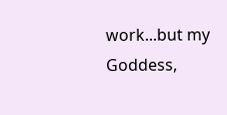work...but my Goddess,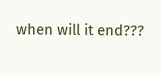when will it end???